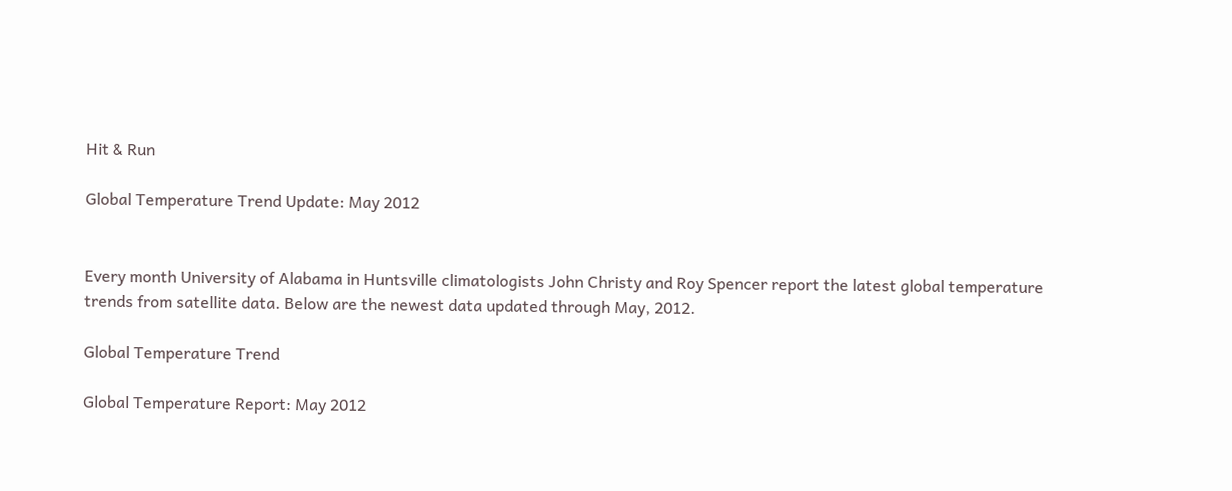Hit & Run

Global Temperature Trend Update: May 2012


Every month University of Alabama in Huntsville climatologists John Christy and Roy Spencer report the latest global temperature trends from satellite data. Below are the newest data updated through May, 2012.

Global Temperature Trend

Global Temperature Report: May 2012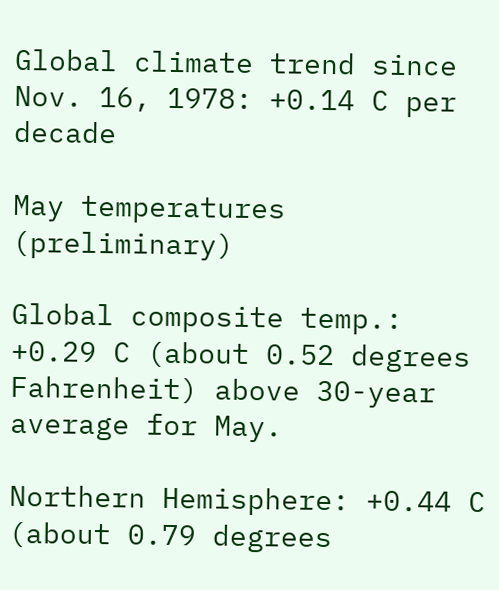Global climate trend since Nov. 16, 1978: +0.14 C per decade

May temperatures (preliminary)

Global composite temp.: +0.29 C (about 0.52 degrees Fahrenheit) above 30-year average for May.

Northern Hemisphere: +0.44 C (about 0.79 degrees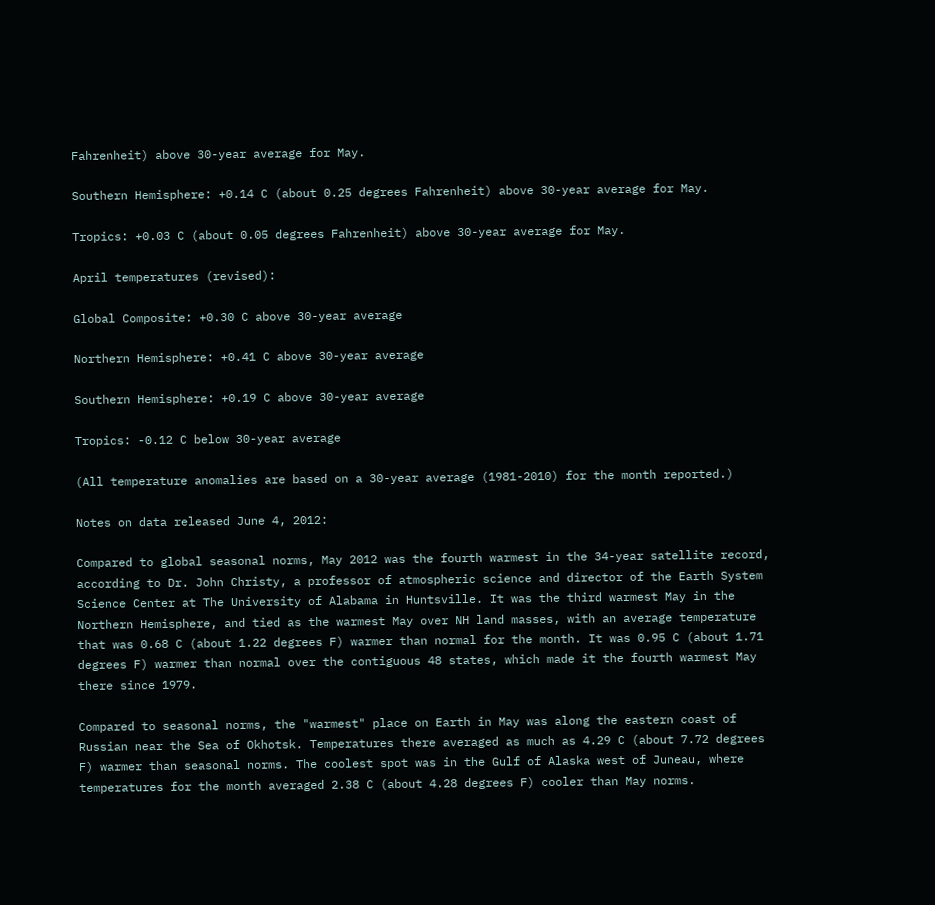Fahrenheit) above 30-year average for May.

Southern Hemisphere: +0.14 C (about 0.25 degrees Fahrenheit) above 30-year average for May.

Tropics: +0.03 C (about 0.05 degrees Fahrenheit) above 30-year average for May.

April temperatures (revised):

Global Composite: +0.30 C above 30-year average

Northern Hemisphere: +0.41 C above 30-year average

Southern Hemisphere: +0.19 C above 30-year average

Tropics: -0.12 C below 30-year average

(All temperature anomalies are based on a 30-year average (1981-2010) for the month reported.)

Notes on data released June 4, 2012:

Compared to global seasonal norms, May 2012 was the fourth warmest in the 34-year satellite record, according to Dr. John Christy, a professor of atmospheric science and director of the Earth System Science Center at The University of Alabama in Huntsville. It was the third warmest May in the Northern Hemisphere, and tied as the warmest May over NH land masses, with an average temperature that was 0.68 C (about 1.22 degrees F) warmer than normal for the month. It was 0.95 C (about 1.71 degrees F) warmer than normal over the contiguous 48 states, which made it the fourth warmest May there since 1979.

Compared to seasonal norms, the "warmest" place on Earth in May was along the eastern coast of Russian near the Sea of Okhotsk. Temperatures there averaged as much as 4.29 C (about 7.72 degrees F) warmer than seasonal norms. The coolest spot was in the Gulf of Alaska west of Juneau, where temperatures for the month averaged 2.38 C (about 4.28 degrees F) cooler than May norms.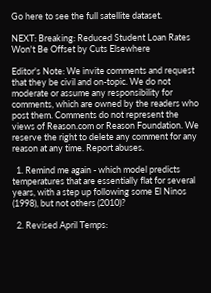Go here to see the full satellite dataset.

NEXT: Breaking: Reduced Student Loan Rates Won't Be Offset by Cuts Elsewhere

Editor's Note: We invite comments and request that they be civil and on-topic. We do not moderate or assume any responsibility for comments, which are owned by the readers who post them. Comments do not represent the views of Reason.com or Reason Foundation. We reserve the right to delete any comment for any reason at any time. Report abuses.

  1. Remind me again - which model predicts temperatures that are essentially flat for several years, with a step up following some El Ninos (1998), but not others (2010)?

  2. Revised April Temps: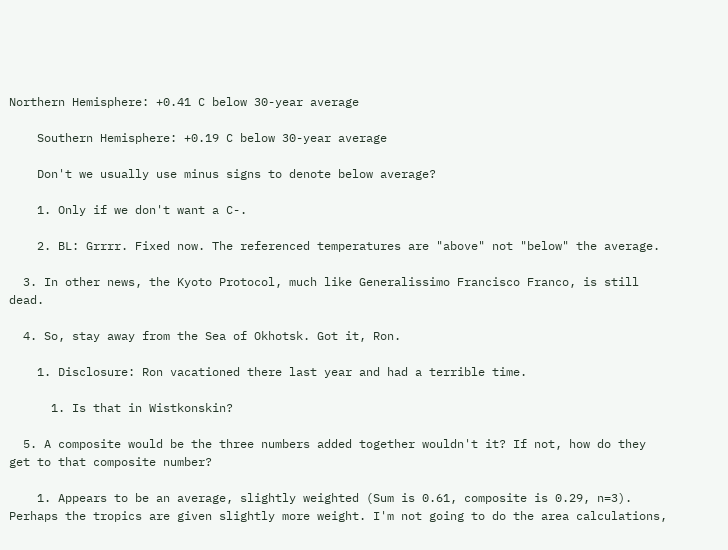Northern Hemisphere: +0.41 C below 30-year average

    Southern Hemisphere: +0.19 C below 30-year average

    Don't we usually use minus signs to denote below average?

    1. Only if we don't want a C-.

    2. BL: Grrrr. Fixed now. The referenced temperatures are "above" not "below" the average.

  3. In other news, the Kyoto Protocol, much like Generalissimo Francisco Franco, is still dead.

  4. So, stay away from the Sea of Okhotsk. Got it, Ron.

    1. Disclosure: Ron vacationed there last year and had a terrible time.

      1. Is that in Wistkonskin?

  5. A composite would be the three numbers added together wouldn't it? If not, how do they get to that composite number?

    1. Appears to be an average, slightly weighted (Sum is 0.61, composite is 0.29, n=3). Perhaps the tropics are given slightly more weight. I'm not going to do the area calculations,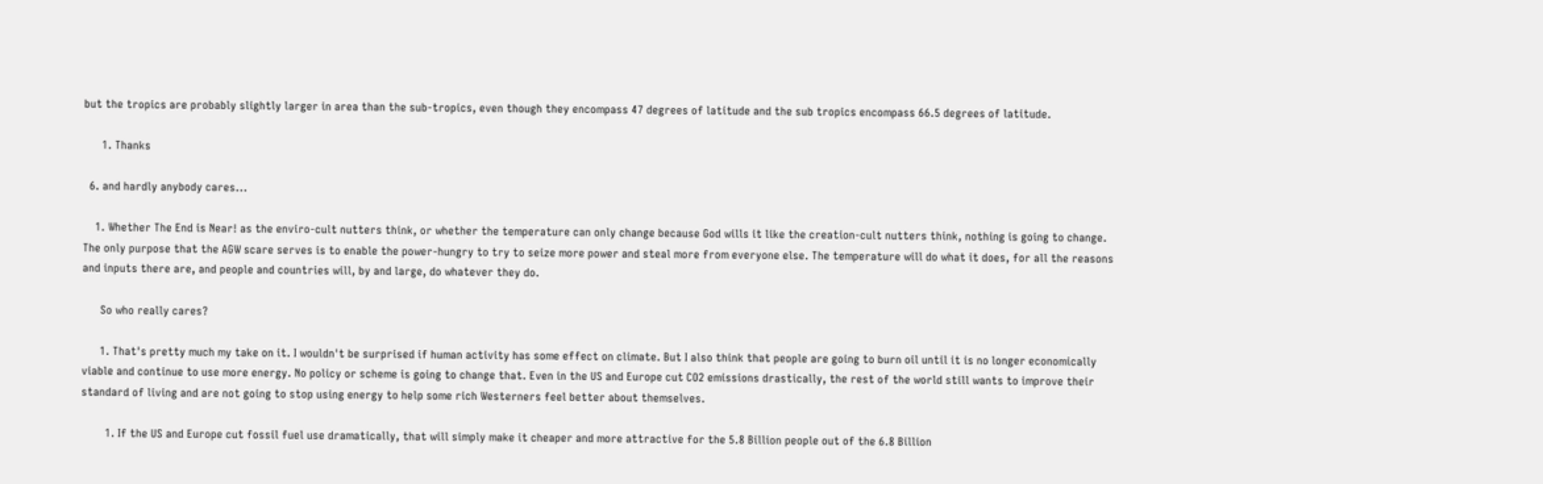but the tropics are probably slightly larger in area than the sub-tropics, even though they encompass 47 degrees of latitude and the sub tropics encompass 66.5 degrees of latitude.

      1. Thanks

  6. and hardly anybody cares...

    1. Whether The End is Near! as the enviro-cult nutters think, or whether the temperature can only change because God wills it like the creation-cult nutters think, nothing is going to change. The only purpose that the AGW scare serves is to enable the power-hungry to try to seize more power and steal more from everyone else. The temperature will do what it does, for all the reasons and inputs there are, and people and countries will, by and large, do whatever they do.

      So who really cares?

      1. That's pretty much my take on it. I wouldn't be surprised if human activity has some effect on climate. But I also think that people are going to burn oil until it is no longer economically viable and continue to use more energy. No policy or scheme is going to change that. Even in the US and Europe cut CO2 emissions drastically, the rest of the world still wants to improve their standard of living and are not going to stop using energy to help some rich Westerners feel better about themselves.

        1. If the US and Europe cut fossil fuel use dramatically, that will simply make it cheaper and more attractive for the 5.8 Billion people out of the 6.8 Billion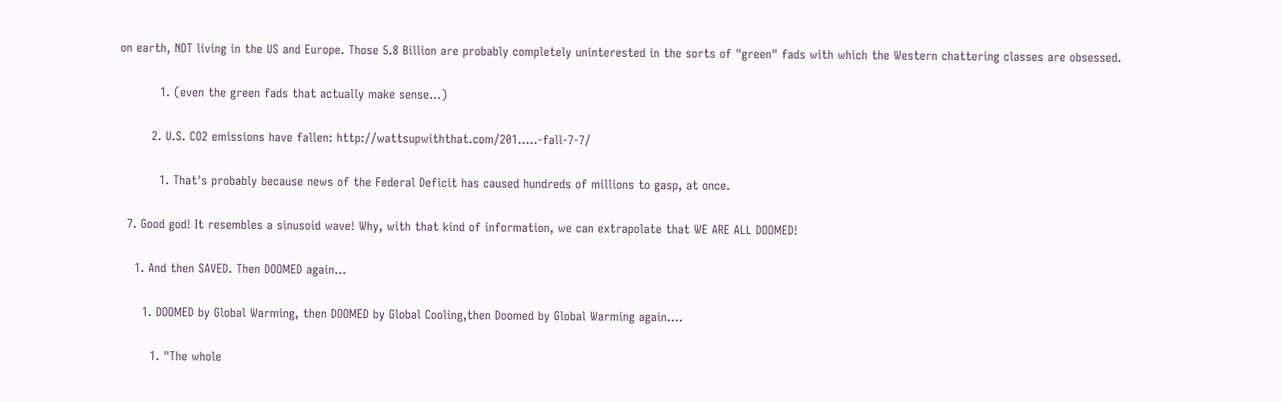on earth, NOT living in the US and Europe. Those 5.8 Billion are probably completely uninterested in the sorts of "green" fads with which the Western chattering classes are obsessed.

          1. (even the green fads that actually make sense...)

        2. U.S. CO2 emissions have fallen: http://wattsupwiththat.com/201.....-fall-7-7/

          1. That's probably because news of the Federal Deficit has caused hundreds of millions to gasp, at once.

  7. Good god! It resembles a sinusoid wave! Why, with that kind of information, we can extrapolate that WE ARE ALL DOOMED!

    1. And then SAVED. Then DOOMED again...

      1. DOOMED by Global Warming, then DOOMED by Global Cooling,then Doomed by Global Warming again....

        1. "The whole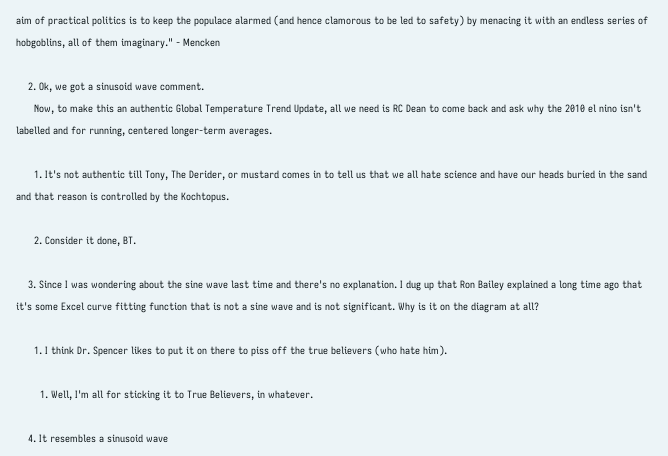aim of practical politics is to keep the populace alarmed (and hence clamorous to be led to safety) by menacing it with an endless series of hobgoblins, all of them imaginary." - Mencken

    2. Ok, we got a sinusoid wave comment.
      Now, to make this an authentic Global Temperature Trend Update, all we need is RC Dean to come back and ask why the 2010 el nino isn't labelled and for running, centered longer-term averages.

      1. It's not authentic till Tony, The Derider, or mustard comes in to tell us that we all hate science and have our heads buried in the sand and that reason is controlled by the Kochtopus.

      2. Consider it done, BT.

    3. Since I was wondering about the sine wave last time and there's no explanation. I dug up that Ron Bailey explained a long time ago that it's some Excel curve fitting function that is not a sine wave and is not significant. Why is it on the diagram at all?

      1. I think Dr. Spencer likes to put it on there to piss off the true believers (who hate him).

        1. Well, I'm all for sticking it to True Believers, in whatever.

    4. It resembles a sinusoid wave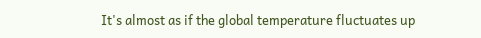It's almost as if the global temperature fluctuates up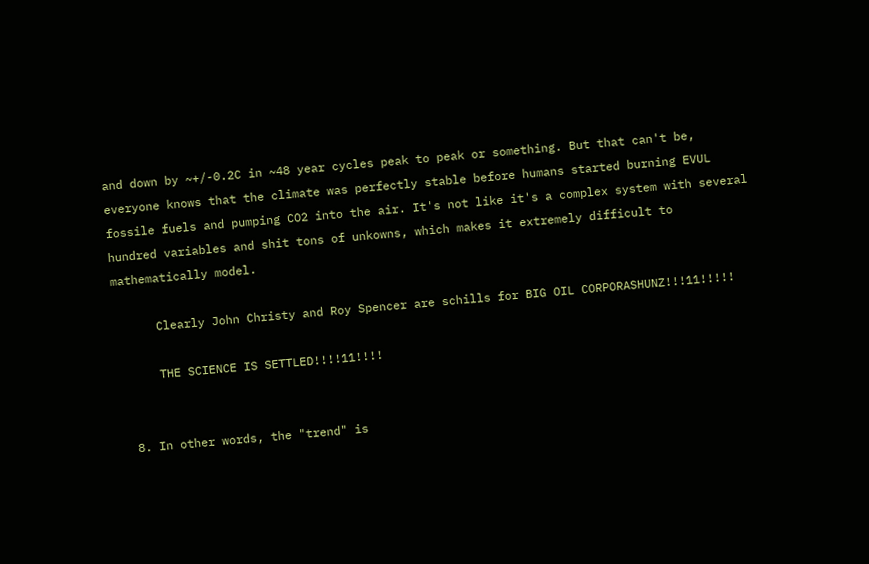and down by ~+/-0.2C in ~48 year cycles peak to peak or something. But that can't be, everyone knows that the climate was perfectly stable before humans started burning EVUL fossile fuels and pumping CO2 into the air. It's not like it's a complex system with several hundred variables and shit tons of unkowns, which makes it extremely difficult to mathematically model.

      Clearly John Christy and Roy Spencer are schills for BIG OIL CORPORASHUNZ!!!11!!!!!

      THE SCIENCE IS SETTLED!!!!11!!!!


  8. In other words, the "trend" is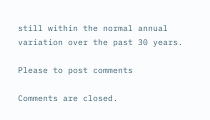still within the normal annual variation over the past 30 years.

Please to post comments

Comments are closed.